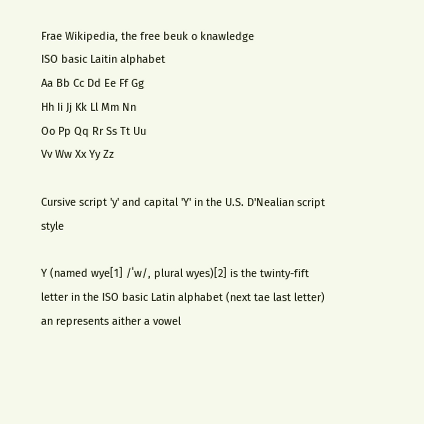Frae Wikipedia, the free beuk o knawledge
ISO basic Laitin alphabet
Aa Bb Cc Dd Ee Ff Gg
Hh Ii Jj Kk Ll Mm Nn
Oo Pp Qq Rr Ss Tt Uu
Vv Ww Xx Yy Zz

Cursive script 'y' and capital 'Y' in the U.S. D'Nealian script style

Y (named wye[1] /ˈw/, plural wyes)[2] is the twinty-fift letter in the ISO basic Latin alphabet (next tae last letter) an represents aither a vowel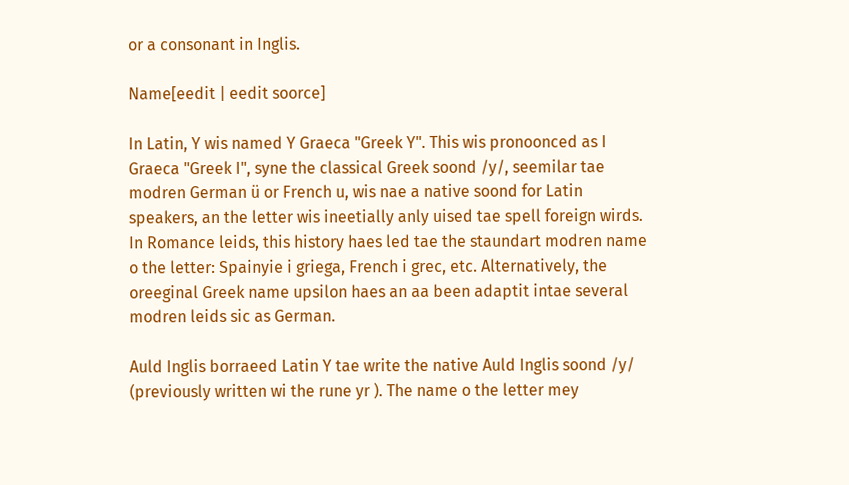or a consonant in Inglis.

Name[eedit | eedit soorce]

In Latin, Y wis named Y Graeca "Greek Y". This wis pronoonced as I Graeca "Greek I", syne the classical Greek soond /y/, seemilar tae modren German ü or French u, wis nae a native soond for Latin speakers, an the letter wis ineetially anly uised tae spell foreign wirds. In Romance leids, this history haes led tae the staundart modren name o the letter: Spainyie i griega, French i grec, etc. Alternatively, the oreeginal Greek name upsilon haes an aa been adaptit intae several modren leids sic as German.

Auld Inglis borraeed Latin Y tae write the native Auld Inglis soond /y/ (previously written wi the rune yr ). The name o the letter mey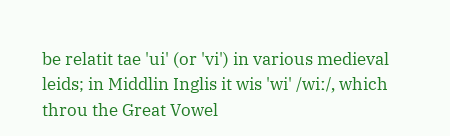be relatit tae 'ui' (or 'vi') in various medieval leids; in Middlin Inglis it wis 'wi' /wiː/, which throu the Great Vowel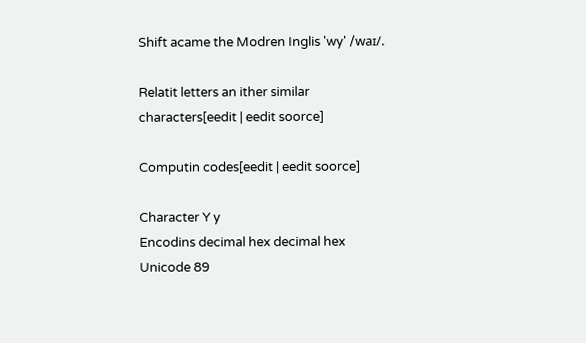Shift acame the Modren Inglis 'wy' /waɪ/.

Relatit letters an ither similar characters[eedit | eedit soorce]

Computin codes[eedit | eedit soorce]

Character Y y
Encodins decimal hex decimal hex
Unicode 89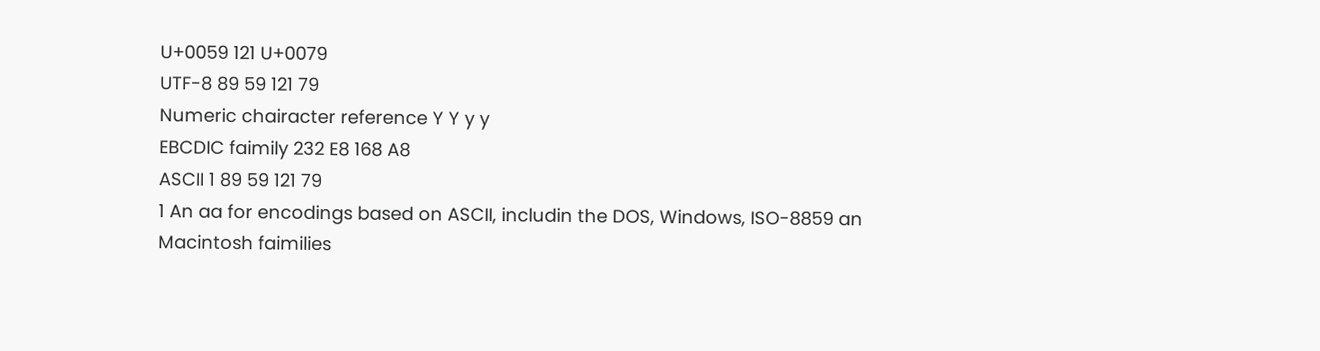U+0059 121 U+0079
UTF-8 89 59 121 79
Numeric chairacter reference Y Y y y
EBCDIC faimily 232 E8 168 A8
ASCII 1 89 59 121 79
1 An aa for encodings based on ASCII, includin the DOS, Windows, ISO-8859 an Macintosh faimilies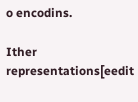o encodins.

Ither representations[eedit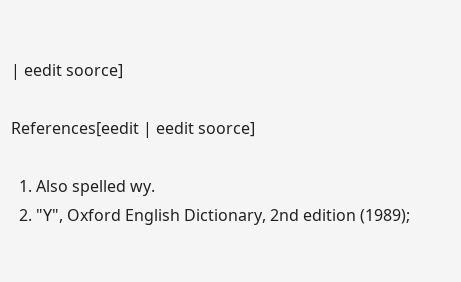| eedit soorce]

References[eedit | eedit soorce]

  1. Also spelled wy.
  2. "Y", Oxford English Dictionary, 2nd edition (1989);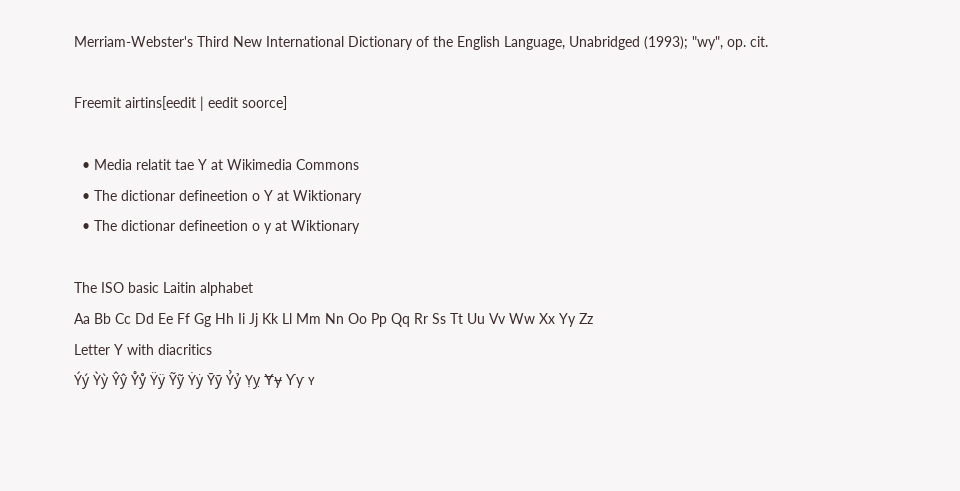Merriam-Webster's Third New International Dictionary of the English Language, Unabridged (1993); "wy", op. cit.

Freemit airtins[eedit | eedit soorce]

  • Media relatit tae Y at Wikimedia Commons
  • The dictionar defineetion o Y at Wiktionary
  • The dictionar defineetion o y at Wiktionary

The ISO basic Laitin alphabet
Aa Bb Cc Dd Ee Ff Gg Hh Ii Jj Kk Ll Mm Nn Oo Pp Qq Rr Ss Tt Uu Vv Ww Xx Yy Zz
Letter Y with diacritics
Ýý Ỳỳ Ŷŷ Y̊ẙ Ÿÿ Ỹỹ Ẏẏ Ȳȳ Ỷỷ Ỵỵ Ɏɏ Ƴƴ ʏ